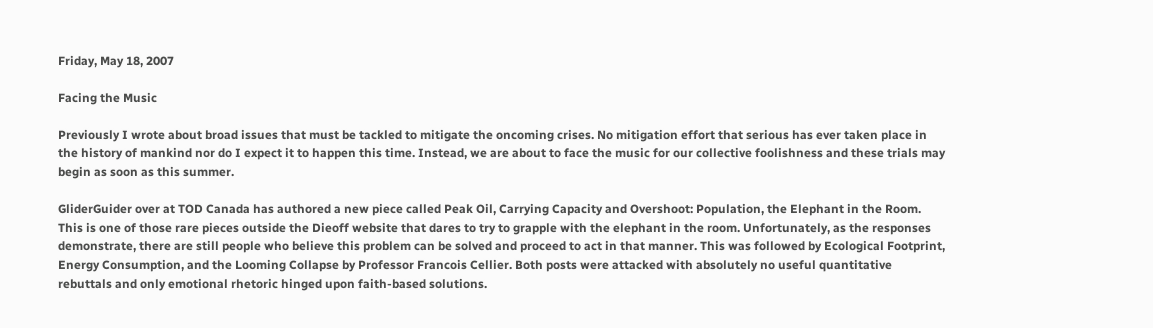Friday, May 18, 2007

Facing the Music

Previously I wrote about broad issues that must be tackled to mitigate the oncoming crises. No mitigation effort that serious has ever taken place in the history of mankind nor do I expect it to happen this time. Instead, we are about to face the music for our collective foolishness and these trials may begin as soon as this summer.

GliderGuider over at TOD Canada has authored a new piece called Peak Oil, Carrying Capacity and Overshoot: Population, the Elephant in the Room. This is one of those rare pieces outside the Dieoff website that dares to try to grapple with the elephant in the room. Unfortunately, as the responses demonstrate, there are still people who believe this problem can be solved and proceed to act in that manner. This was followed by Ecological Footprint, Energy Consumption, and the Looming Collapse by Professor Francois Cellier. Both posts were attacked with absolutely no useful quantitative rebuttals and only emotional rhetoric hinged upon faith-based solutions.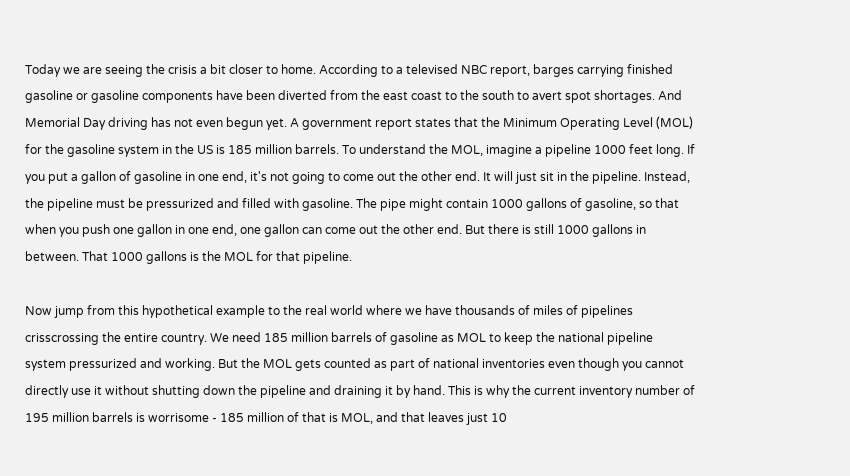Today we are seeing the crisis a bit closer to home. According to a televised NBC report, barges carrying finished gasoline or gasoline components have been diverted from the east coast to the south to avert spot shortages. And Memorial Day driving has not even begun yet. A government report states that the Minimum Operating Level (MOL) for the gasoline system in the US is 185 million barrels. To understand the MOL, imagine a pipeline 1000 feet long. If you put a gallon of gasoline in one end, it's not going to come out the other end. It will just sit in the pipeline. Instead, the pipeline must be pressurized and filled with gasoline. The pipe might contain 1000 gallons of gasoline, so that when you push one gallon in one end, one gallon can come out the other end. But there is still 1000 gallons in between. That 1000 gallons is the MOL for that pipeline.

Now jump from this hypothetical example to the real world where we have thousands of miles of pipelines crisscrossing the entire country. We need 185 million barrels of gasoline as MOL to keep the national pipeline system pressurized and working. But the MOL gets counted as part of national inventories even though you cannot directly use it without shutting down the pipeline and draining it by hand. This is why the current inventory number of 195 million barrels is worrisome - 185 million of that is MOL, and that leaves just 10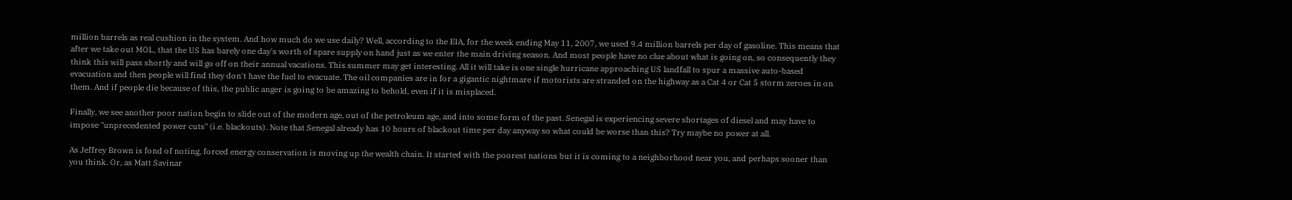million barrels as real cushion in the system. And how much do we use daily? Well, according to the EIA, for the week ending May 11, 2007, we used 9.4 million barrels per day of gasoline. This means that after we take out MOL, that the US has barely one day's worth of spare supply on hand just as we enter the main driving season. And most people have no clue about what is going on, so consequently they think this will pass shortly and will go off on their annual vacations. This summer may get interesting. All it will take is one single hurricane approaching US landfall to spur a massive auto-based evacuation and then people will find they don't have the fuel to evacuate. The oil companies are in for a gigantic nightmare if motorists are stranded on the highway as a Cat 4 or Cat 5 storm zeroes in on them. And if people die because of this, the public anger is going to be amazing to behold, even if it is misplaced.

Finally, we see another poor nation begin to slide out of the modern age, out of the petroleum age, and into some form of the past. Senegal is experiencing severe shortages of diesel and may have to impose "unprecedented power cuts" (i.e. blackouts). Note that Senegal already has 10 hours of blackout time per day anyway so what could be worse than this? Try maybe no power at all.

As Jeffrey Brown is fond of noting, forced energy conservation is moving up the wealth chain. It started with the poorest nations but it is coming to a neighborhood near you, and perhaps sooner than you think. Or, as Matt Savinar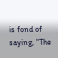is fond of saying, "The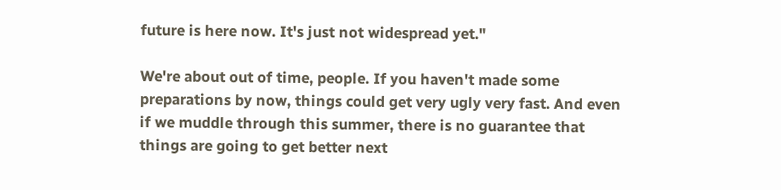future is here now. It's just not widespread yet."

We're about out of time, people. If you haven't made some preparations by now, things could get very ugly very fast. And even if we muddle through this summer, there is no guarantee that things are going to get better next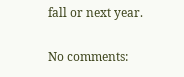fall or next year.

No comments: